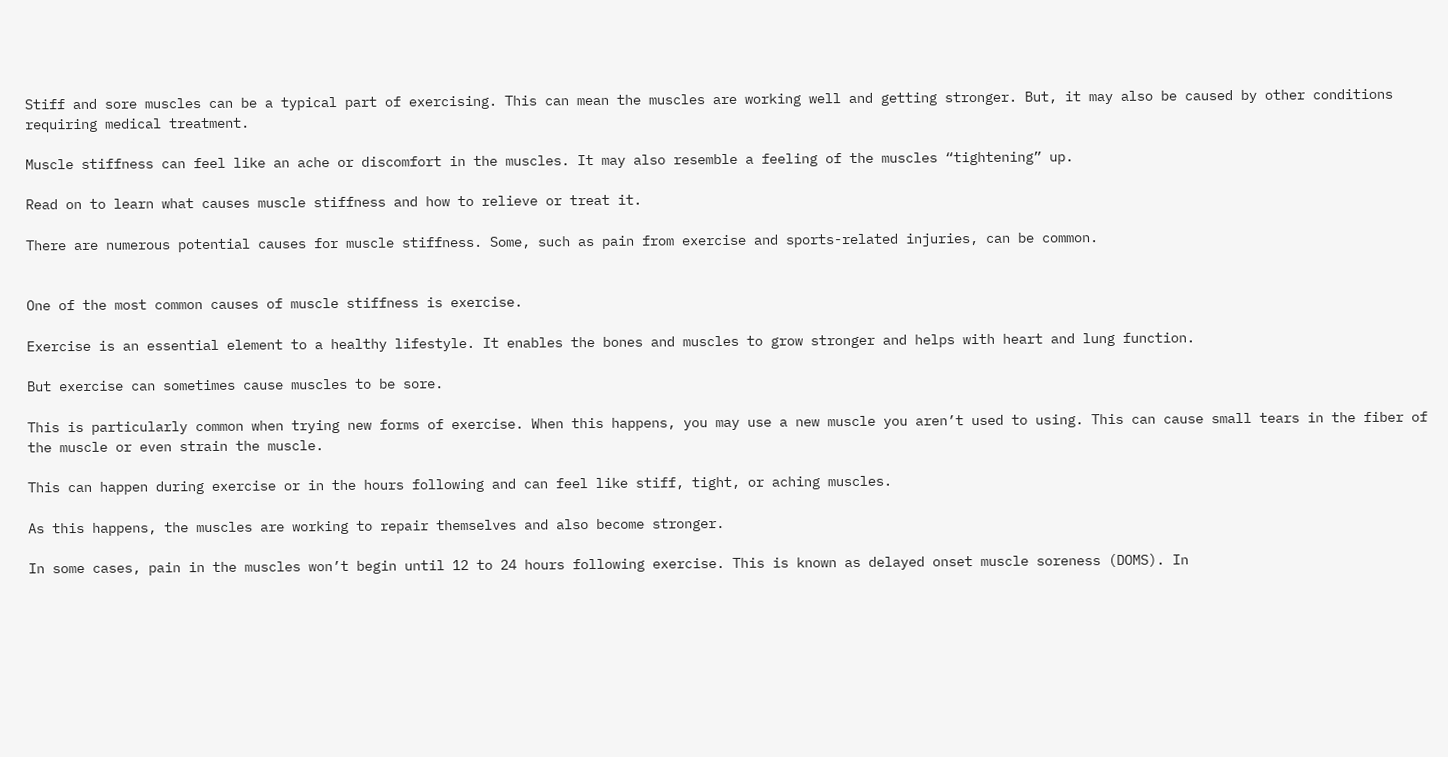Stiff and sore muscles can be a typical part of exercising. This can mean the muscles are working well and getting stronger. But, it may also be caused by other conditions requiring medical treatment.

Muscle stiffness can feel like an ache or discomfort in the muscles. It may also resemble a feeling of the muscles “tightening” up.

Read on to learn what causes muscle stiffness and how to relieve or treat it.

There are numerous potential causes for muscle stiffness. Some, such as pain from exercise and sports-related injuries, can be common.


One of the most common causes of muscle stiffness is exercise.

Exercise is an essential element to a healthy lifestyle. It enables the bones and muscles to grow stronger and helps with heart and lung function.

But exercise can sometimes cause muscles to be sore.

This is particularly common when trying new forms of exercise. When this happens, you may use a new muscle you aren’t used to using. This can cause small tears in the fiber of the muscle or even strain the muscle.

This can happen during exercise or in the hours following and can feel like stiff, tight, or aching muscles.

As this happens, the muscles are working to repair themselves and also become stronger.

In some cases, pain in the muscles won’t begin until 12 to 24 hours following exercise. This is known as delayed onset muscle soreness (DOMS). In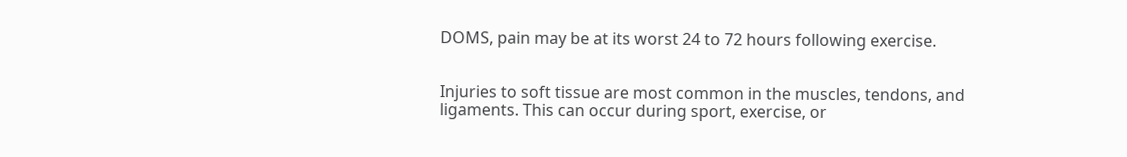DOMS, pain may be at its worst 24 to 72 hours following exercise.


Injuries to soft tissue are most common in the muscles, tendons, and ligaments. This can occur during sport, exercise, or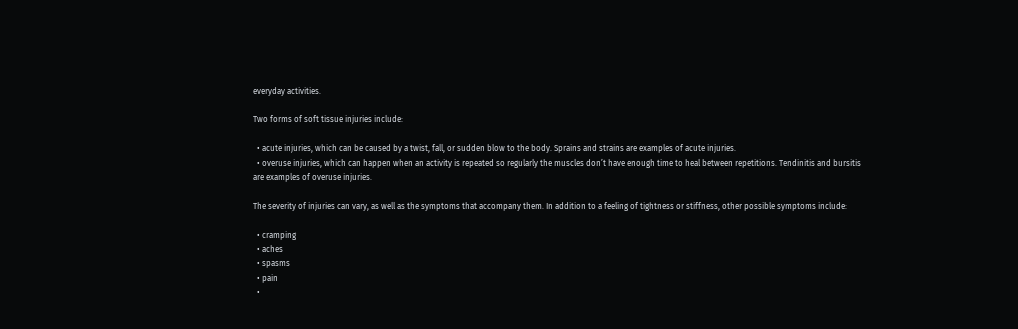everyday activities.

Two forms of soft tissue injuries include:

  • acute injuries, which can be caused by a twist, fall, or sudden blow to the body. Sprains and strains are examples of acute injuries.
  • overuse injuries, which can happen when an activity is repeated so regularly the muscles don’t have enough time to heal between repetitions. Tendinitis and bursitis are examples of overuse injuries.

The severity of injuries can vary, as well as the symptoms that accompany them. In addition to a feeling of tightness or stiffness, other possible symptoms include:

  • cramping
  • aches
  • spasms
  • pain
  •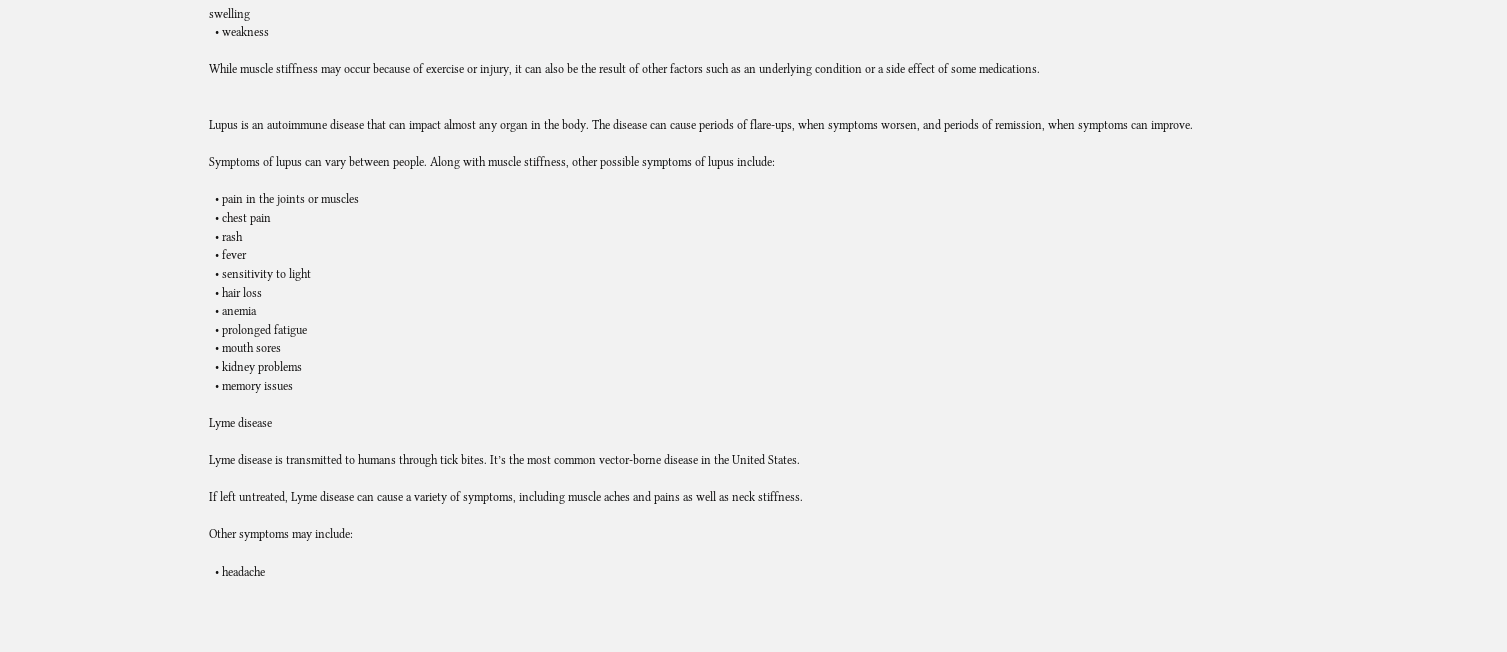swelling
  • weakness

While muscle stiffness may occur because of exercise or injury, it can also be the result of other factors such as an underlying condition or a side effect of some medications.


Lupus is an autoimmune disease that can impact almost any organ in the body. The disease can cause periods of flare-ups, when symptoms worsen, and periods of remission, when symptoms can improve.

Symptoms of lupus can vary between people. Along with muscle stiffness, other possible symptoms of lupus include:

  • pain in the joints or muscles
  • chest pain
  • rash
  • fever
  • sensitivity to light
  • hair loss
  • anemia
  • prolonged fatigue
  • mouth sores
  • kidney problems
  • memory issues

Lyme disease

Lyme disease is transmitted to humans through tick bites. It’s the most common vector-borne disease in the United States.

If left untreated, Lyme disease can cause a variety of symptoms, including muscle aches and pains as well as neck stiffness.

Other symptoms may include:

  • headache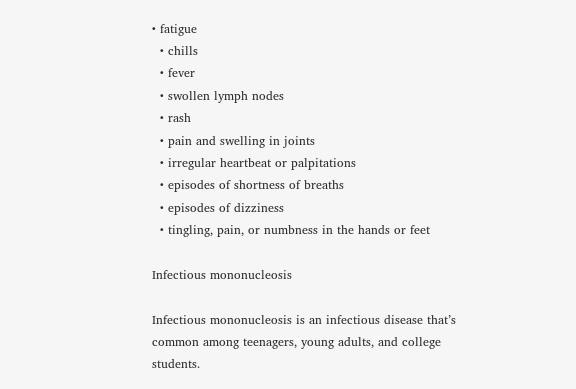• fatigue
  • chills
  • fever
  • swollen lymph nodes
  • rash
  • pain and swelling in joints
  • irregular heartbeat or palpitations
  • episodes of shortness of breaths
  • episodes of dizziness
  • tingling, pain, or numbness in the hands or feet

Infectious mononucleosis

Infectious mononucleosis is an infectious disease that’s common among teenagers, young adults, and college students.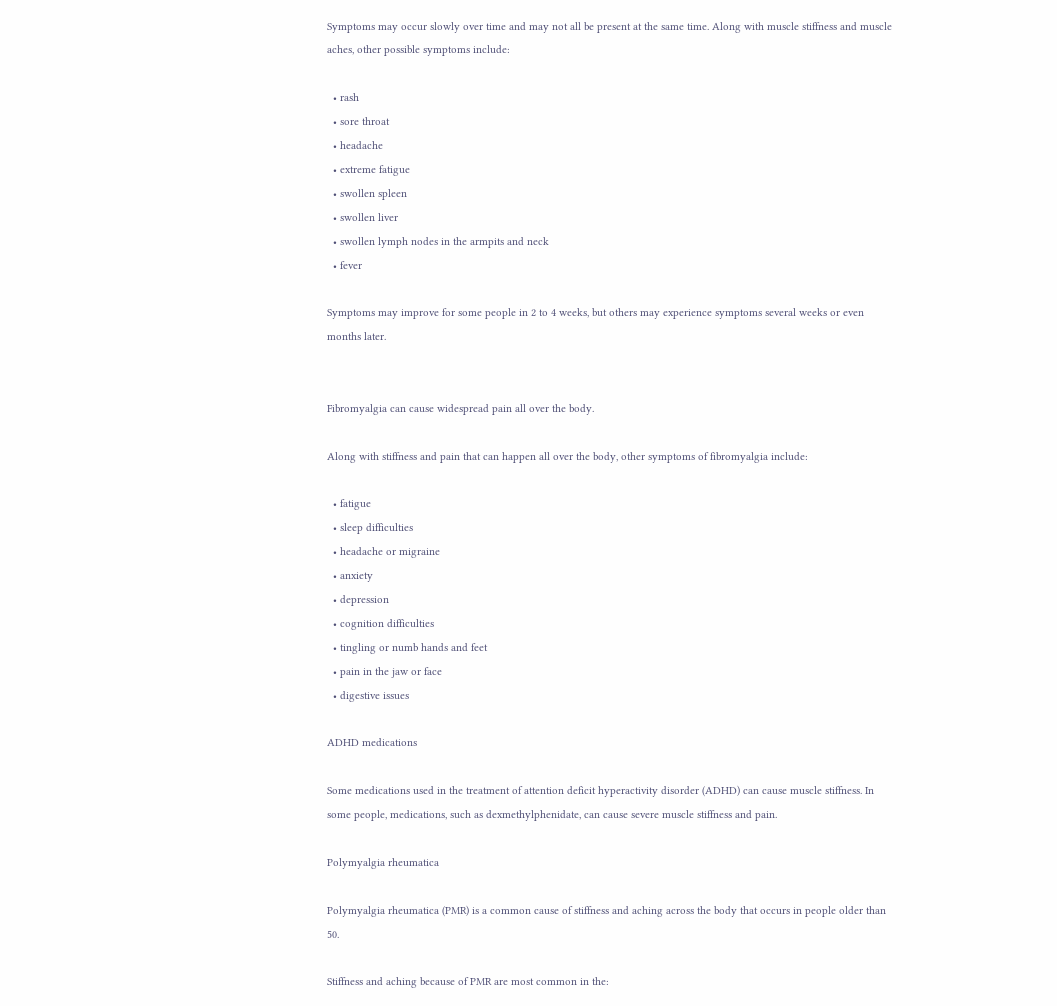Symptoms may occur slowly over time and may not all be present at the same time. Along with muscle stiffness and muscle aches, other possible symptoms include:

  • rash
  • sore throat
  • headache
  • extreme fatigue
  • swollen spleen
  • swollen liver
  • swollen lymph nodes in the armpits and neck
  • fever

Symptoms may improve for some people in 2 to 4 weeks, but others may experience symptoms several weeks or even months later.


Fibromyalgia can cause widespread pain all over the body.

Along with stiffness and pain that can happen all over the body, other symptoms of fibromyalgia include:

  • fatigue
  • sleep difficulties
  • headache or migraine
  • anxiety
  • depression
  • cognition difficulties
  • tingling or numb hands and feet
  • pain in the jaw or face
  • digestive issues

ADHD medications

Some medications used in the treatment of attention deficit hyperactivity disorder (ADHD) can cause muscle stiffness. In some people, medications, such as dexmethylphenidate, can cause severe muscle stiffness and pain.

Polymyalgia rheumatica

Polymyalgia rheumatica (PMR) is a common cause of stiffness and aching across the body that occurs in people older than 50.

Stiffness and aching because of PMR are most common in the: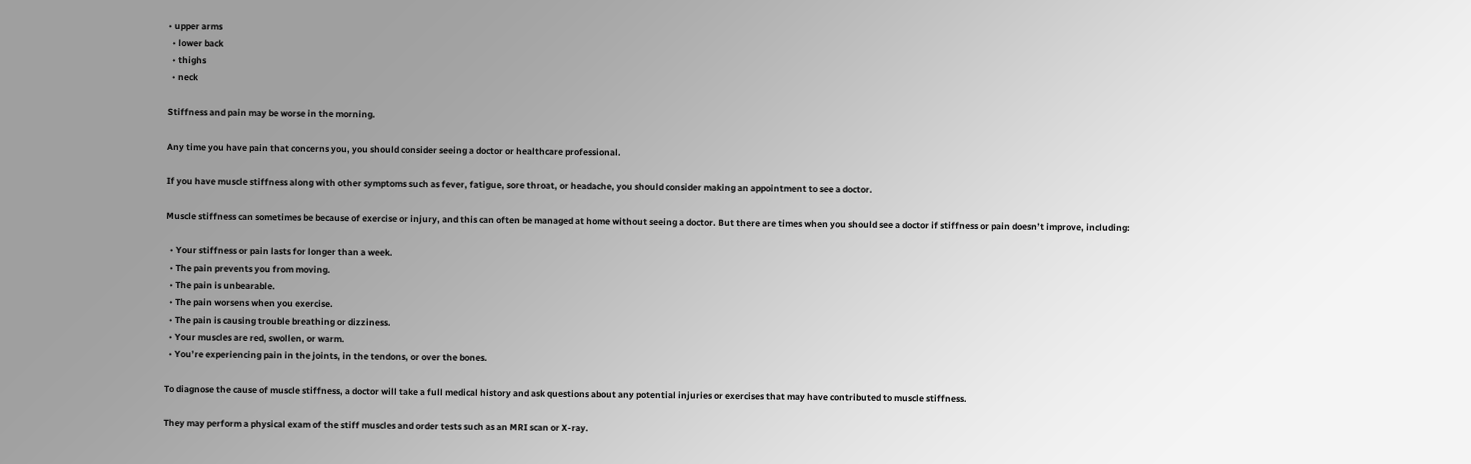• upper arms
  • lower back
  • thighs
  • neck

Stiffness and pain may be worse in the morning.

Any time you have pain that concerns you, you should consider seeing a doctor or healthcare professional.

If you have muscle stiffness along with other symptoms such as fever, fatigue, sore throat, or headache, you should consider making an appointment to see a doctor.

Muscle stiffness can sometimes be because of exercise or injury, and this can often be managed at home without seeing a doctor. But there are times when you should see a doctor if stiffness or pain doesn’t improve, including:

  • Your stiffness or pain lasts for longer than a week.
  • The pain prevents you from moving.
  • The pain is unbearable.
  • The pain worsens when you exercise.
  • The pain is causing trouble breathing or dizziness.
  • Your muscles are red, swollen, or warm.
  • You’re experiencing pain in the joints, in the tendons, or over the bones.

To diagnose the cause of muscle stiffness, a doctor will take a full medical history and ask questions about any potential injuries or exercises that may have contributed to muscle stiffness.

They may perform a physical exam of the stiff muscles and order tests such as an MRI scan or X-ray.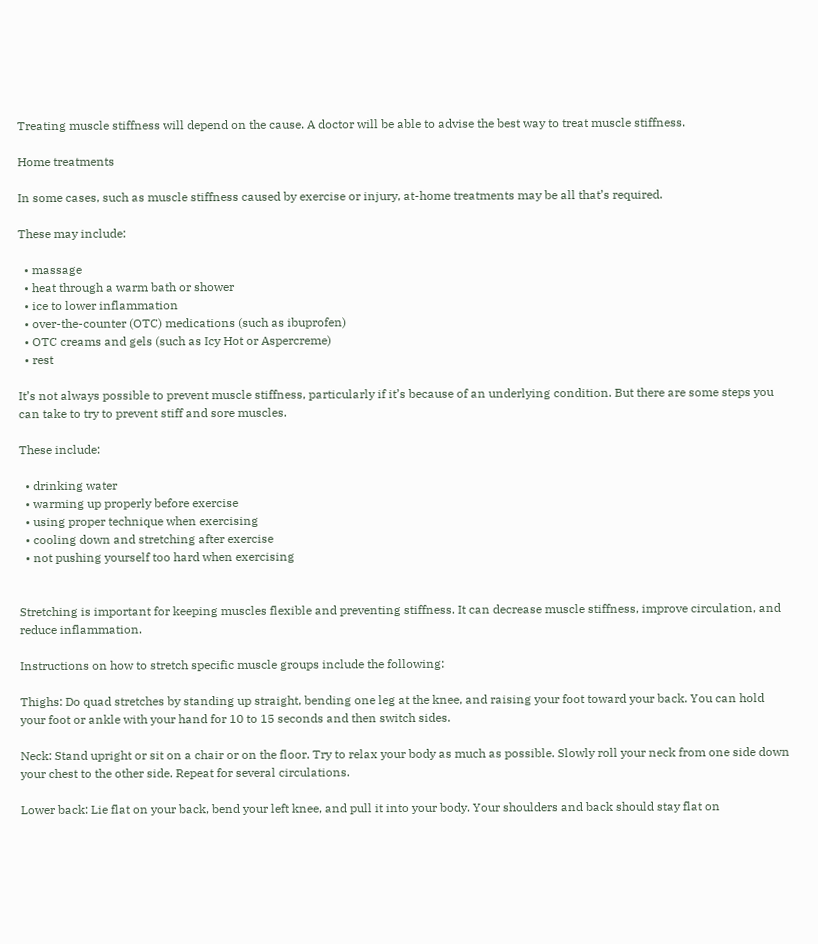Treating muscle stiffness will depend on the cause. A doctor will be able to advise the best way to treat muscle stiffness.

Home treatments

In some cases, such as muscle stiffness caused by exercise or injury, at-home treatments may be all that’s required.

These may include:

  • massage
  • heat through a warm bath or shower
  • ice to lower inflammation
  • over-the-counter (OTC) medications (such as ibuprofen)
  • OTC creams and gels (such as Icy Hot or Aspercreme)
  • rest

It’s not always possible to prevent muscle stiffness, particularly if it’s because of an underlying condition. But there are some steps you can take to try to prevent stiff and sore muscles.

These include:

  • drinking water
  • warming up properly before exercise
  • using proper technique when exercising
  • cooling down and stretching after exercise
  • not pushing yourself too hard when exercising


Stretching is important for keeping muscles flexible and preventing stiffness. It can decrease muscle stiffness, improve circulation, and reduce inflammation.

Instructions on how to stretch specific muscle groups include the following:

Thighs: Do quad stretches by standing up straight, bending one leg at the knee, and raising your foot toward your back. You can hold your foot or ankle with your hand for 10 to 15 seconds and then switch sides.

Neck: Stand upright or sit on a chair or on the floor. Try to relax your body as much as possible. Slowly roll your neck from one side down your chest to the other side. Repeat for several circulations.

Lower back: Lie flat on your back, bend your left knee, and pull it into your body. Your shoulders and back should stay flat on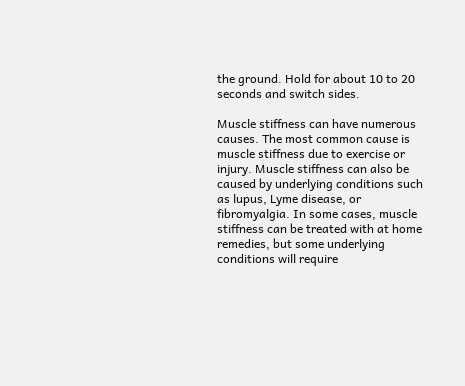the ground. Hold for about 10 to 20 seconds and switch sides.

Muscle stiffness can have numerous causes. The most common cause is muscle stiffness due to exercise or injury. Muscle stiffness can also be caused by underlying conditions such as lupus, Lyme disease, or fibromyalgia. In some cases, muscle stiffness can be treated with at home remedies, but some underlying conditions will require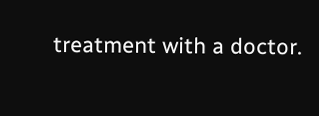treatment with a doctor.